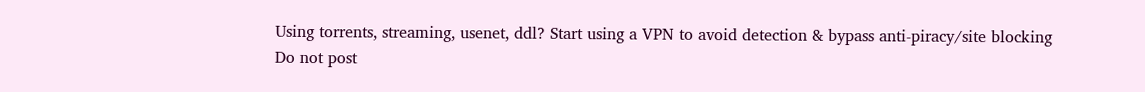Using torrents, streaming, usenet, ddl? Start using a VPN to avoid detection & bypass anti-piracy/site blocking
Do not post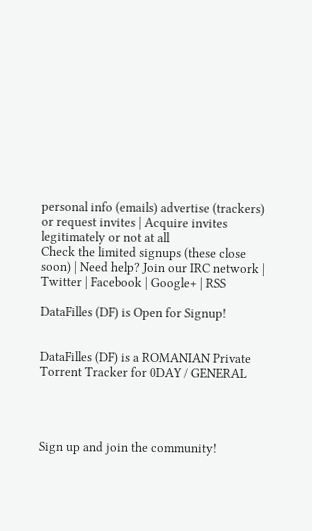personal info (emails) advertise (trackers) or request invites | Acquire invites legitimately or not at all
Check the limited signups (these close soon) | Need help? Join our IRC network | Twitter | Facebook | Google+ | RSS

DataFilles (DF) is Open for Signup!


DataFilles (DF) is a ROMANIAN Private Torrent Tracker for 0DAY / GENERAL




Sign up and join the community!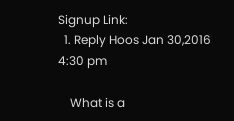Signup Link:
  1. Reply Hoos Jan 30,2016 4:30 pm

    What is a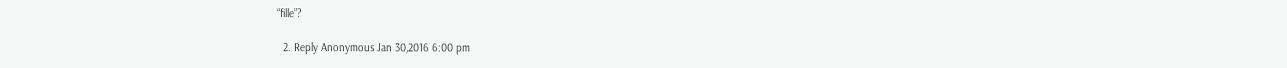“fille”?

  2. Reply Anonymous Jan 30,2016 6:00 pm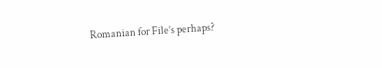Romanian for File’s perhaps?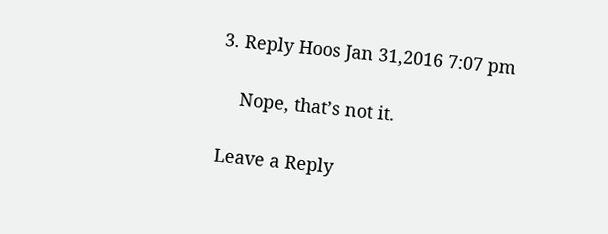3. Reply Hoos Jan 31,2016 7:07 pm

    Nope, that’s not it.

Leave a Reply